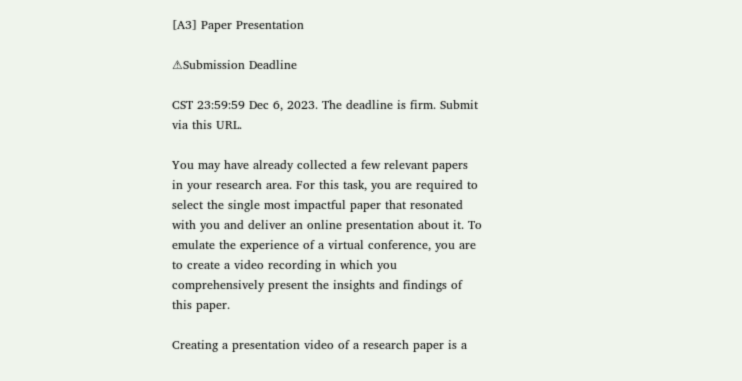[A3] Paper Presentation

⚠Submission Deadline

CST 23:59:59 Dec 6, 2023. The deadline is firm. Submit via this URL.

You may have already collected a few relevant papers in your research area. For this task, you are required to select the single most impactful paper that resonated with you and deliver an online presentation about it. To emulate the experience of a virtual conference, you are to create a video recording in which you comprehensively present the insights and findings of this paper.

Creating a presentation video of a research paper is a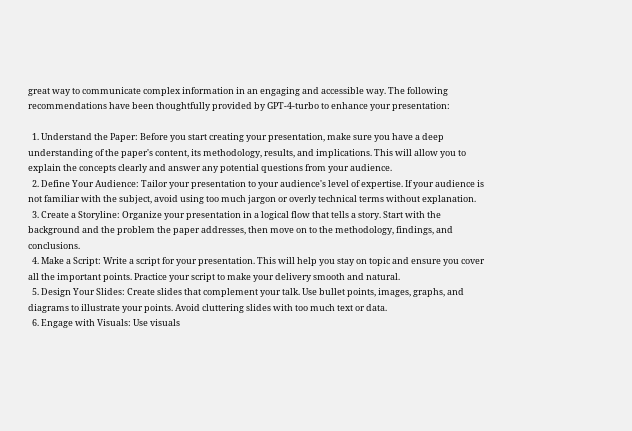great way to communicate complex information in an engaging and accessible way. The following recommendations have been thoughtfully provided by GPT-4-turbo to enhance your presentation:

  1. Understand the Paper: Before you start creating your presentation, make sure you have a deep understanding of the paper's content, its methodology, results, and implications. This will allow you to explain the concepts clearly and answer any potential questions from your audience.
  2. Define Your Audience: Tailor your presentation to your audience's level of expertise. If your audience is not familiar with the subject, avoid using too much jargon or overly technical terms without explanation.
  3. Create a Storyline: Organize your presentation in a logical flow that tells a story. Start with the background and the problem the paper addresses, then move on to the methodology, findings, and conclusions.
  4. Make a Script: Write a script for your presentation. This will help you stay on topic and ensure you cover all the important points. Practice your script to make your delivery smooth and natural.
  5. Design Your Slides: Create slides that complement your talk. Use bullet points, images, graphs, and diagrams to illustrate your points. Avoid cluttering slides with too much text or data.
  6. Engage with Visuals: Use visuals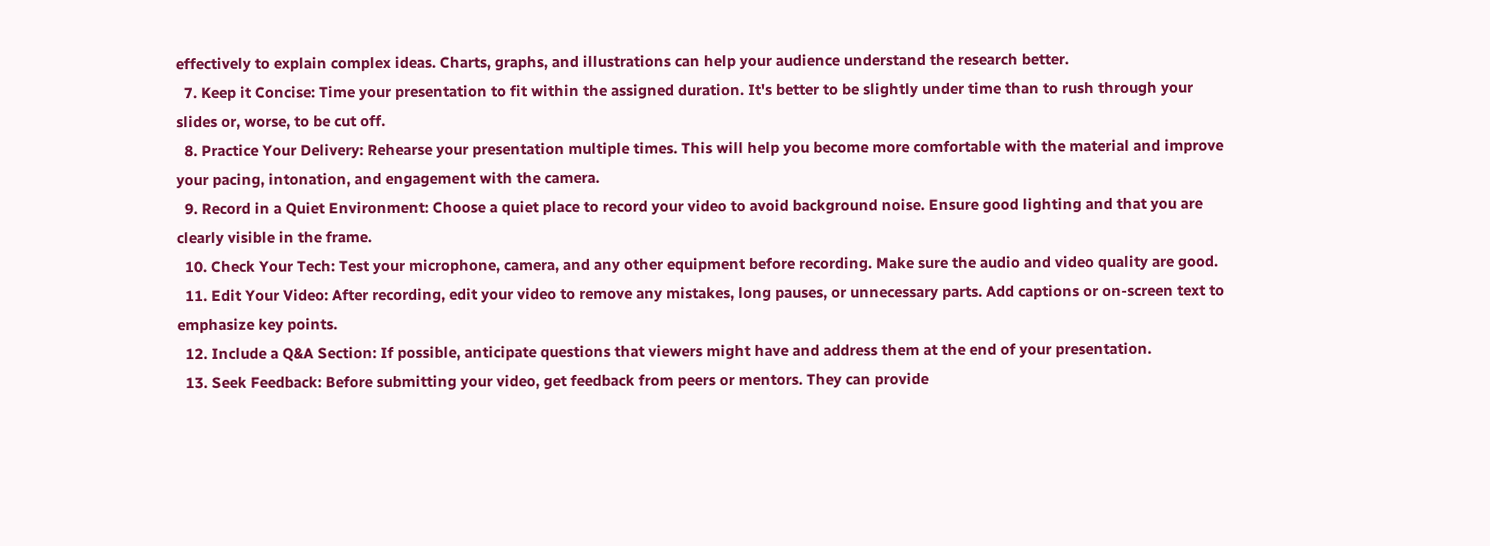effectively to explain complex ideas. Charts, graphs, and illustrations can help your audience understand the research better.
  7. Keep it Concise: Time your presentation to fit within the assigned duration. It's better to be slightly under time than to rush through your slides or, worse, to be cut off.
  8. Practice Your Delivery: Rehearse your presentation multiple times. This will help you become more comfortable with the material and improve your pacing, intonation, and engagement with the camera.
  9. Record in a Quiet Environment: Choose a quiet place to record your video to avoid background noise. Ensure good lighting and that you are clearly visible in the frame.
  10. Check Your Tech: Test your microphone, camera, and any other equipment before recording. Make sure the audio and video quality are good.
  11. Edit Your Video: After recording, edit your video to remove any mistakes, long pauses, or unnecessary parts. Add captions or on-screen text to emphasize key points.
  12. Include a Q&A Section: If possible, anticipate questions that viewers might have and address them at the end of your presentation.
  13. Seek Feedback: Before submitting your video, get feedback from peers or mentors. They can provide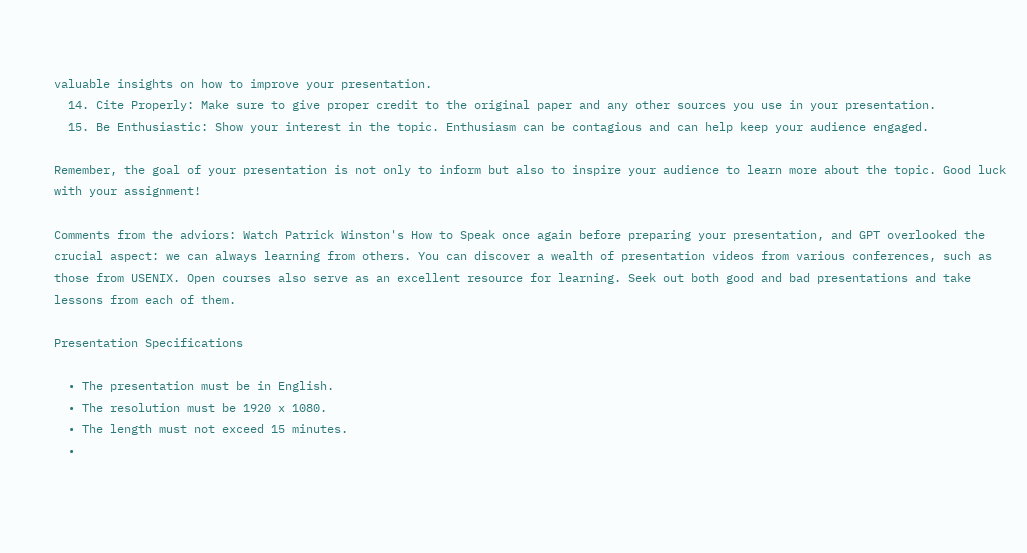valuable insights on how to improve your presentation.
  14. Cite Properly: Make sure to give proper credit to the original paper and any other sources you use in your presentation.
  15. Be Enthusiastic: Show your interest in the topic. Enthusiasm can be contagious and can help keep your audience engaged.

Remember, the goal of your presentation is not only to inform but also to inspire your audience to learn more about the topic. Good luck with your assignment!

Comments from the adviors: Watch Patrick Winston's How to Speak once again before preparing your presentation, and GPT overlooked the crucial aspect: we can always learning from others. You can discover a wealth of presentation videos from various conferences, such as those from USENIX. Open courses also serve as an excellent resource for learning. Seek out both good and bad presentations and take lessons from each of them.

Presentation Specifications

  • The presentation must be in English.
  • The resolution must be 1920 x 1080.
  • The length must not exceed 15 minutes.
  •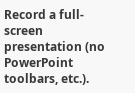Record a full-screen presentation (no PowerPoint toolbars, etc.).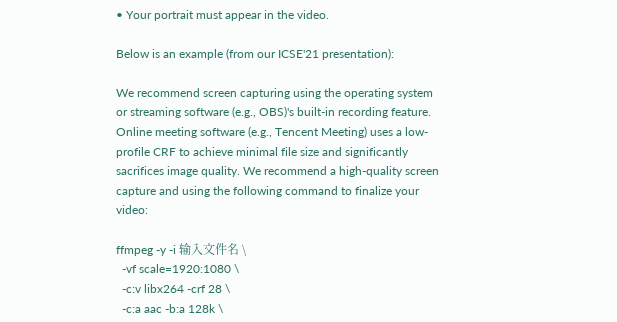• Your portrait must appear in the video.

Below is an example (from our ICSE'21 presentation):

We recommend screen capturing using the operating system or streaming software (e.g., OBS)'s built-in recording feature. Online meeting software (e.g., Tencent Meeting) uses a low-profile CRF to achieve minimal file size and significantly sacrifices image quality. We recommend a high-quality screen capture and using the following command to finalize your video:

ffmpeg -y -i 输入文件名 \
  -vf scale=1920:1080 \
  -c:v libx264 -crf 28 \
  -c:a aac -b:a 128k \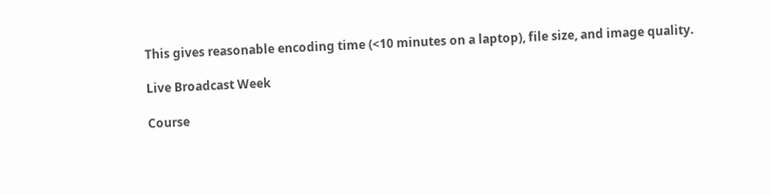This gives reasonable encoding time (<10 minutes on a laptop), file size, and image quality.

Live Broadcast Week

Course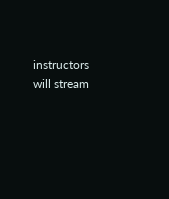instructors will stream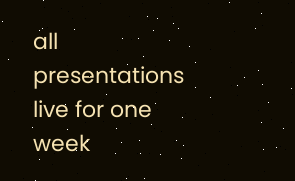all presentations live for one week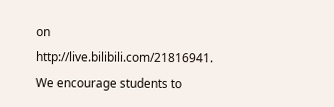on http://live.bilibili.com/21816941. We encourage students to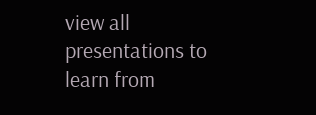view all presentations to learn from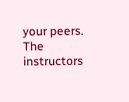your peers. The instructors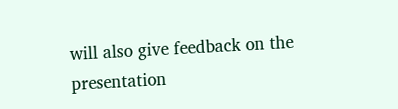will also give feedback on the presentation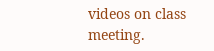videos on class meeting.